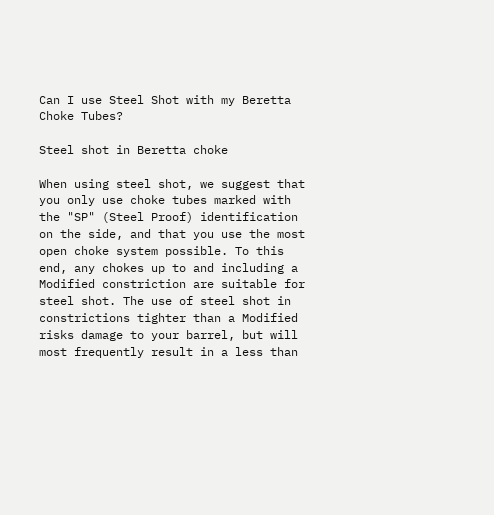Can I use Steel Shot with my Beretta Choke Tubes?

Steel shot in Beretta choke

When using steel shot, we suggest that you only use choke tubes marked with the "SP" (Steel Proof) identification on the side, and that you use the most open choke system possible. To this end, any chokes up to and including a Modified constriction are suitable for steel shot. The use of steel shot in constrictions tighter than a Modified risks damage to your barrel, but will most frequently result in a less than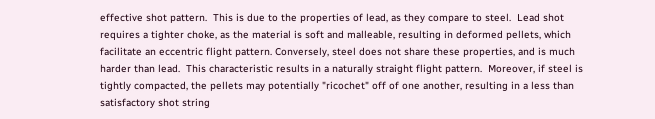effective shot pattern.  This is due to the properties of lead, as they compare to steel.  Lead shot requires a tighter choke, as the material is soft and malleable, resulting in deformed pellets, which facilitate an eccentric flight pattern. Conversely, steel does not share these properties, and is much harder than lead.  This characteristic results in a naturally straight flight pattern.  Moreover, if steel is tightly compacted, the pellets may potentially "ricochet" off of one another, resulting in a less than satisfactory shot string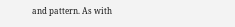and pattern. As with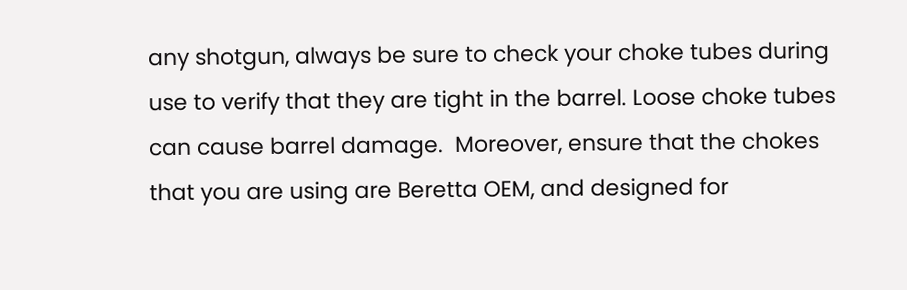any shotgun, always be sure to check your choke tubes during use to verify that they are tight in the barrel. Loose choke tubes can cause barrel damage.  Moreover, ensure that the chokes that you are using are Beretta OEM, and designed for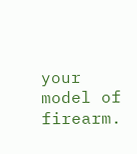your model of firearm.